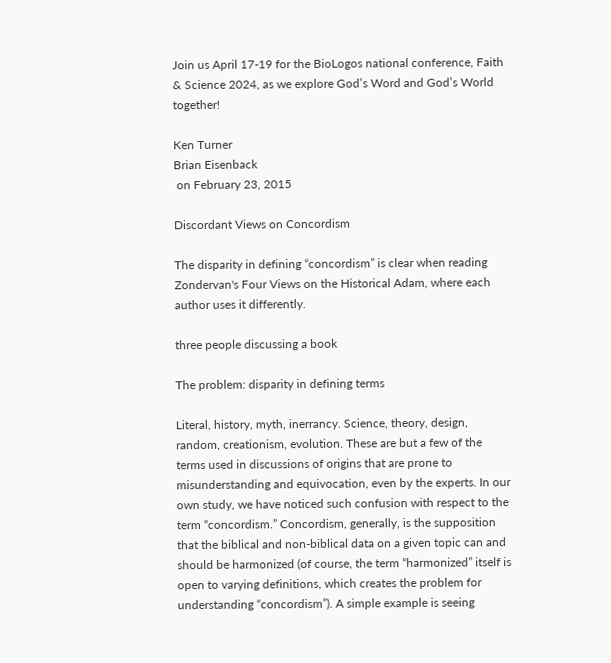Join us April 17-19 for the BioLogos national conference, Faith & Science 2024, as we explore God’s Word and God’s World together!

Ken Turner
Brian Eisenback
 on February 23, 2015

Discordant Views on Concordism

The disparity in defining “concordism” is clear when reading Zondervan's Four Views on the Historical Adam, where each author uses it differently.

three people discussing a book

The problem: disparity in defining terms

Literal, history, myth, inerrancy. Science, theory, design, random, creationism, evolution. These are but a few of the terms used in discussions of origins that are prone to misunderstanding and equivocation, even by the experts. In our own study, we have noticed such confusion with respect to the term “concordism.” Concordism, generally, is the supposition that the biblical and non-biblical data on a given topic can and should be harmonized (of course, the term “harmonized” itself is open to varying definitions, which creates the problem for understanding “concordism”). A simple example is seeing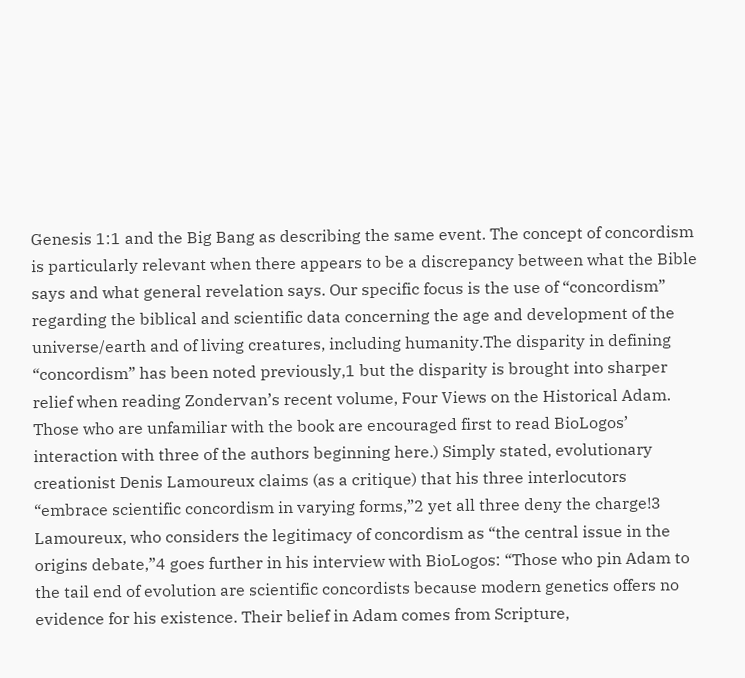Genesis 1:1 and the Big Bang as describing the same event. The concept of concordism is particularly relevant when there appears to be a discrepancy between what the Bible says and what general revelation says. Our specific focus is the use of “concordism” regarding the biblical and scientific data concerning the age and development of the universe/earth and of living creatures, including humanity.The disparity in defining “concordism” has been noted previously,1 but the disparity is brought into sharper relief when reading Zondervan’s recent volume, Four Views on the Historical Adam. Those who are unfamiliar with the book are encouraged first to read BioLogos’ interaction with three of the authors beginning here.) Simply stated, evolutionary creationist Denis Lamoureux claims (as a critique) that his three interlocutors “embrace scientific concordism in varying forms,”2 yet all three deny the charge!3 Lamoureux, who considers the legitimacy of concordism as “the central issue in the origins debate,”4 goes further in his interview with BioLogos: “Those who pin Adam to the tail end of evolution are scientific concordists because modern genetics offers no evidence for his existence. Their belief in Adam comes from Scripture,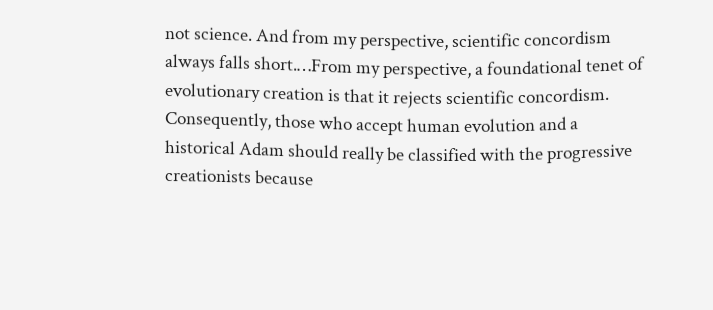not science. And from my perspective, scientific concordism always falls short.…From my perspective, a foundational tenet of evolutionary creation is that it rejects scientific concordism. Consequently, those who accept human evolution and a historical Adam should really be classified with the progressive creationists because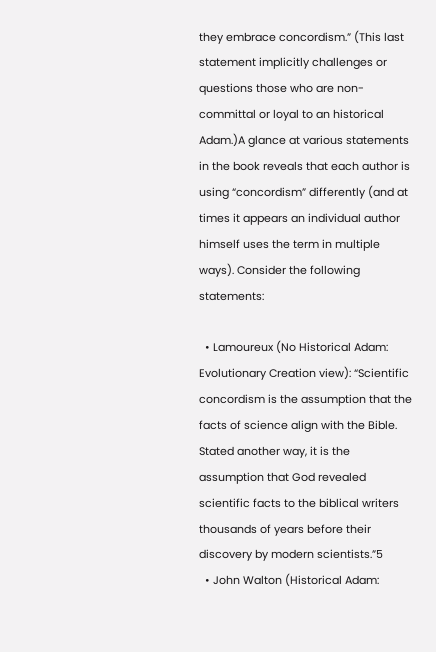they embrace concordism.” (This last statement implicitly challenges or questions those who are non-committal or loyal to an historical Adam.)A glance at various statements in the book reveals that each author is using “concordism” differently (and at times it appears an individual author himself uses the term in multiple ways). Consider the following statements:

  • Lamoureux (No Historical Adam: Evolutionary Creation view): “Scientific concordism is the assumption that the facts of science align with the Bible. Stated another way, it is the assumption that God revealed scientific facts to the biblical writers thousands of years before their discovery by modern scientists.”5
  • John Walton (Historical Adam: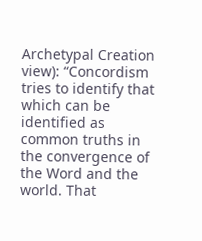Archetypal Creation view): “Concordism tries to identify that which can be identified as common truths in the convergence of the Word and the world. That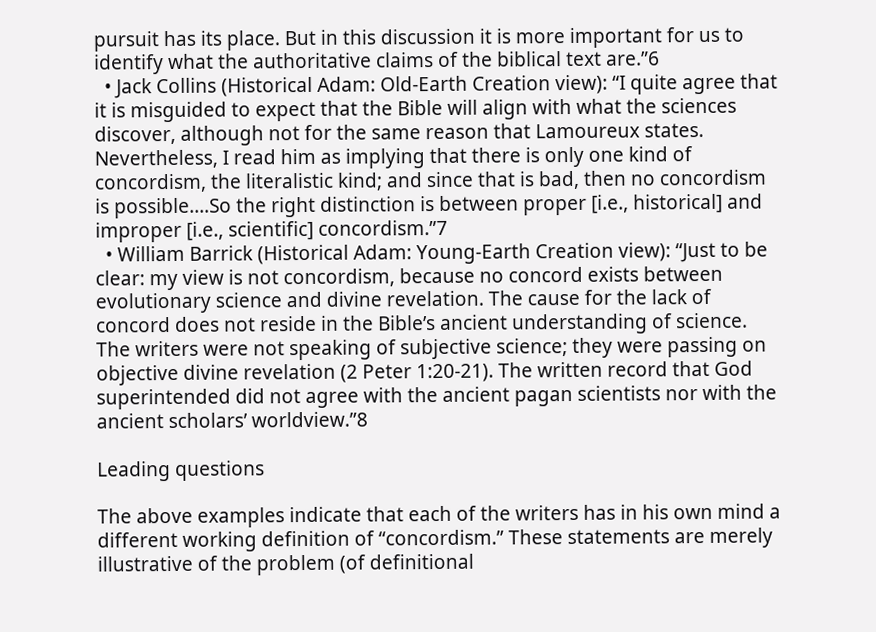pursuit has its place. But in this discussion it is more important for us to identify what the authoritative claims of the biblical text are.”6
  • Jack Collins (Historical Adam: Old-Earth Creation view): “I quite agree that it is misguided to expect that the Bible will align with what the sciences discover, although not for the same reason that Lamoureux states. Nevertheless, I read him as implying that there is only one kind of concordism, the literalistic kind; and since that is bad, then no concordism is possible.…So the right distinction is between proper [i.e., historical] and improper [i.e., scientific] concordism.”7
  • William Barrick (Historical Adam: Young-Earth Creation view): “Just to be clear: my view is not concordism, because no concord exists between evolutionary science and divine revelation. The cause for the lack of concord does not reside in the Bible’s ancient understanding of science. The writers were not speaking of subjective science; they were passing on objective divine revelation (2 Peter 1:20-21). The written record that God superintended did not agree with the ancient pagan scientists nor with the ancient scholars’ worldview.”8

Leading questions

The above examples indicate that each of the writers has in his own mind a different working definition of “concordism.” These statements are merely illustrative of the problem (of definitional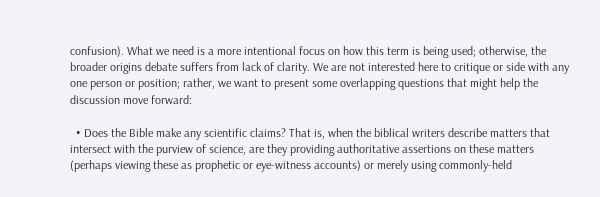confusion). What we need is a more intentional focus on how this term is being used; otherwise, the broader origins debate suffers from lack of clarity. We are not interested here to critique or side with any one person or position; rather, we want to present some overlapping questions that might help the discussion move forward:

  • Does the Bible make any scientific claims? That is, when the biblical writers describe matters that intersect with the purview of science, are they providing authoritative assertions on these matters (perhaps viewing these as prophetic or eye-witness accounts) or merely using commonly-held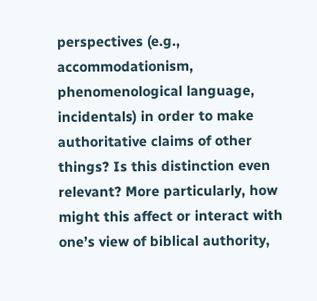perspectives (e.g., accommodationism, phenomenological language, incidentals) in order to make authoritative claims of other things? Is this distinction even relevant? More particularly, how might this affect or interact with one’s view of biblical authority,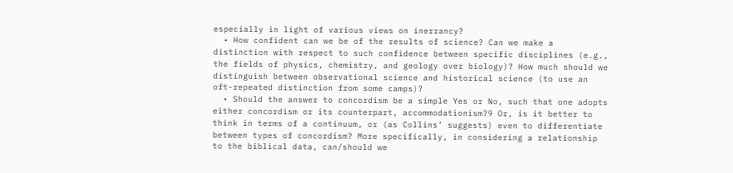especially in light of various views on inerrancy?
  • How confident can we be of the results of science? Can we make a distinction with respect to such confidence between specific disciplines (e.g., the fields of physics, chemistry, and geology over biology)? How much should we distinguish between observational science and historical science (to use an oft-repeated distinction from some camps)?
  • Should the answer to concordism be a simple Yes or No, such that one adopts either concordism or its counterpart, accommodationism?9 Or, is it better to think in terms of a continuum, or (as Collins’ suggests) even to differentiate between types of concordism? More specifically, in considering a relationship to the biblical data, can/should we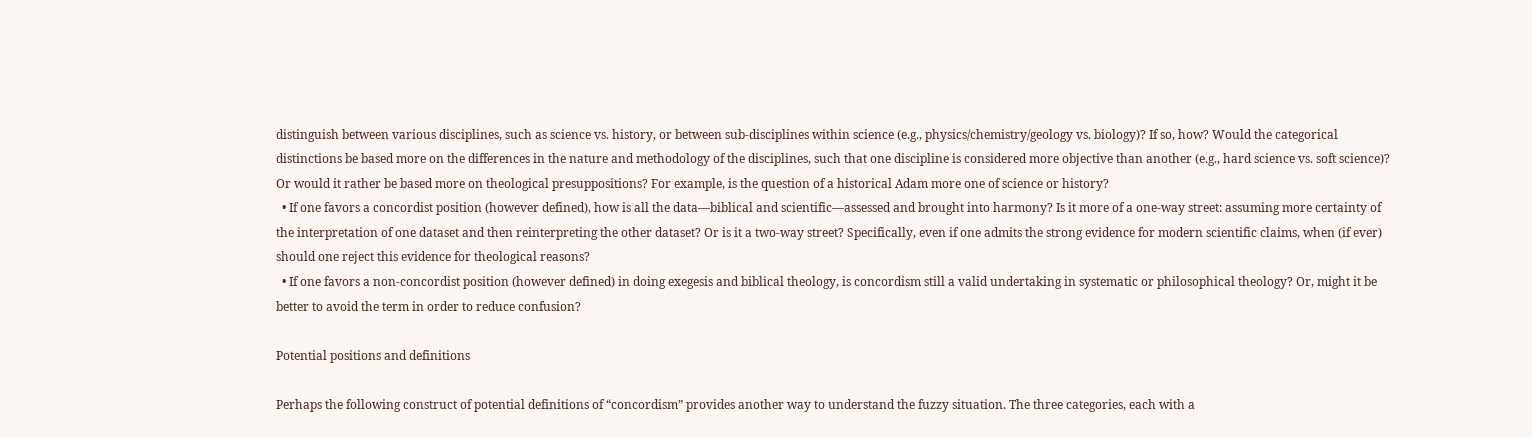distinguish between various disciplines, such as science vs. history, or between sub-disciplines within science (e.g., physics/chemistry/geology vs. biology)? If so, how? Would the categorical distinctions be based more on the differences in the nature and methodology of the disciplines, such that one discipline is considered more objective than another (e.g., hard science vs. soft science)? Or would it rather be based more on theological presuppositions? For example, is the question of a historical Adam more one of science or history?
  • If one favors a concordist position (however defined), how is all the data—biblical and scientific—assessed and brought into harmony? Is it more of a one-way street: assuming more certainty of the interpretation of one dataset and then reinterpreting the other dataset? Or is it a two-way street? Specifically, even if one admits the strong evidence for modern scientific claims, when (if ever) should one reject this evidence for theological reasons?
  • If one favors a non-concordist position (however defined) in doing exegesis and biblical theology, is concordism still a valid undertaking in systematic or philosophical theology? Or, might it be better to avoid the term in order to reduce confusion?

Potential positions and definitions

Perhaps the following construct of potential definitions of “concordism” provides another way to understand the fuzzy situation. The three categories, each with a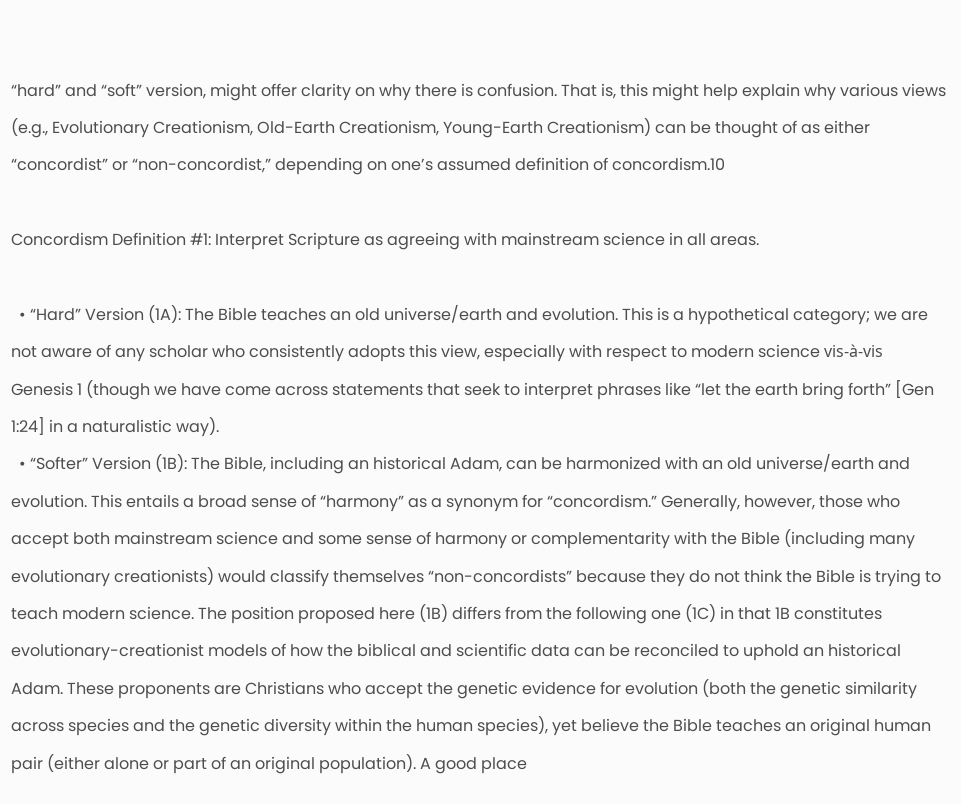“hard” and “soft” version, might offer clarity on why there is confusion. That is, this might help explain why various views (e.g., Evolutionary Creationism, Old-Earth Creationism, Young-Earth Creationism) can be thought of as either “concordist” or “non-concordist,” depending on one’s assumed definition of concordism.10

Concordism Definition #1: Interpret Scripture as agreeing with mainstream science in all areas.

  • “Hard” Version (1A): The Bible teaches an old universe/earth and evolution. This is a hypothetical category; we are not aware of any scholar who consistently adopts this view, especially with respect to modern science vis-à-vis Genesis 1 (though we have come across statements that seek to interpret phrases like “let the earth bring forth” [Gen 1:24] in a naturalistic way).
  • “Softer” Version (1B): The Bible, including an historical Adam, can be harmonized with an old universe/earth and evolution. This entails a broad sense of “harmony” as a synonym for “concordism.” Generally, however, those who accept both mainstream science and some sense of harmony or complementarity with the Bible (including many evolutionary creationists) would classify themselves “non-concordists” because they do not think the Bible is trying to teach modern science. The position proposed here (1B) differs from the following one (1C) in that 1B constitutes evolutionary-creationist models of how the biblical and scientific data can be reconciled to uphold an historical Adam. These proponents are Christians who accept the genetic evidence for evolution (both the genetic similarity across species and the genetic diversity within the human species), yet believe the Bible teaches an original human pair (either alone or part of an original population). A good place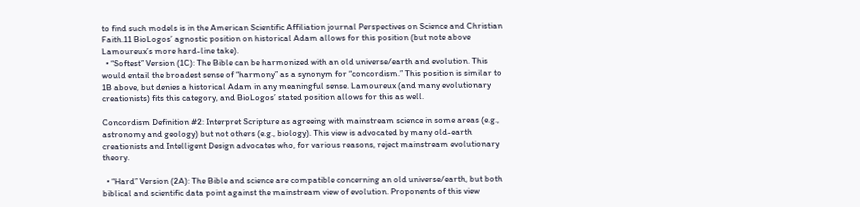to find such models is in the American Scientific Affiliation journal Perspectives on Science and Christian Faith.11 BioLogos’ agnostic position on historical Adam allows for this position (but note above Lamoureux’s more hard-line take).
  • “Softest” Version (1C): The Bible can be harmonized with an old universe/earth and evolution. This would entail the broadest sense of “harmony” as a synonym for “concordism.” This position is similar to 1B above, but denies a historical Adam in any meaningful sense. Lamoureux (and many evolutionary creationists) fits this category, and BioLogos’ stated position allows for this as well.

Concordism Definition #2: Interpret Scripture as agreeing with mainstream science in some areas (e.g., astronomy and geology) but not others (e.g., biology). This view is advocated by many old-earth creationists and Intelligent Design advocates who, for various reasons, reject mainstream evolutionary theory.

  • “Hard” Version (2A): The Bible and science are compatible concerning an old universe/earth, but both biblical and scientific data point against the mainstream view of evolution. Proponents of this view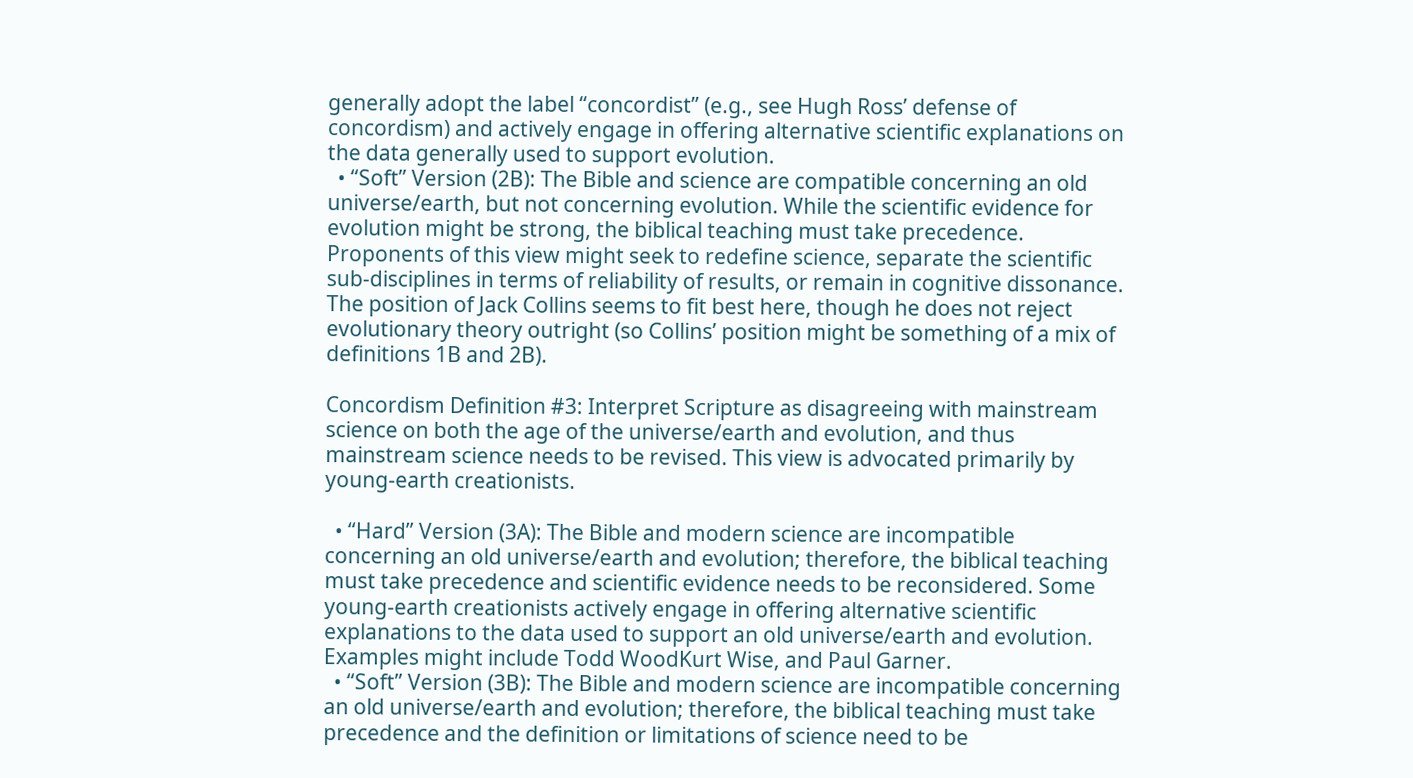generally adopt the label “concordist” (e.g., see Hugh Ross’ defense of concordism) and actively engage in offering alternative scientific explanations on the data generally used to support evolution.
  • “Soft” Version (2B): The Bible and science are compatible concerning an old universe/earth, but not concerning evolution. While the scientific evidence for evolution might be strong, the biblical teaching must take precedence. Proponents of this view might seek to redefine science, separate the scientific sub-disciplines in terms of reliability of results, or remain in cognitive dissonance. The position of Jack Collins seems to fit best here, though he does not reject evolutionary theory outright (so Collins’ position might be something of a mix of definitions 1B and 2B).

Concordism Definition #3: Interpret Scripture as disagreeing with mainstream science on both the age of the universe/earth and evolution, and thus mainstream science needs to be revised. This view is advocated primarily by young-earth creationists.

  • “Hard” Version (3A): The Bible and modern science are incompatible concerning an old universe/earth and evolution; therefore, the biblical teaching must take precedence and scientific evidence needs to be reconsidered. Some young-earth creationists actively engage in offering alternative scientific explanations to the data used to support an old universe/earth and evolution. Examples might include Todd WoodKurt Wise, and Paul Garner.
  • “Soft” Version (3B): The Bible and modern science are incompatible concerning an old universe/earth and evolution; therefore, the biblical teaching must take precedence and the definition or limitations of science need to be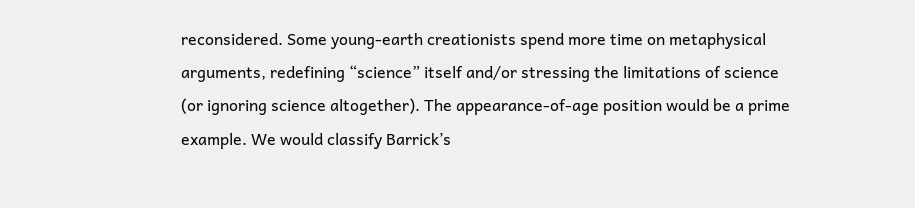reconsidered. Some young-earth creationists spend more time on metaphysical arguments, redefining “science” itself and/or stressing the limitations of science (or ignoring science altogether). The appearance-of-age position would be a prime example. We would classify Barrick’s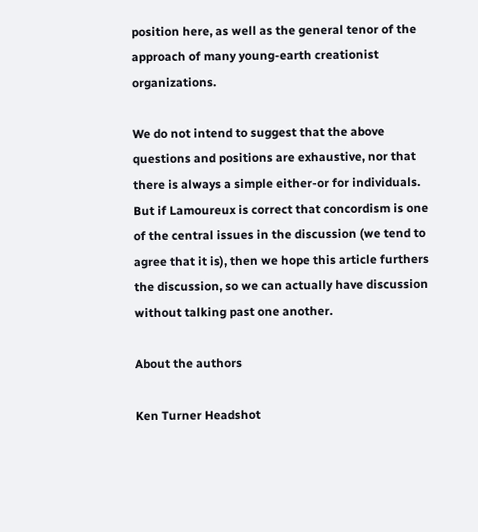position here, as well as the general tenor of the approach of many young-earth creationist organizations.

We do not intend to suggest that the above questions and positions are exhaustive, nor that there is always a simple either-or for individuals. But if Lamoureux is correct that concordism is one of the central issues in the discussion (we tend to agree that it is), then we hope this article furthers the discussion, so we can actually have discussion without talking past one another.

About the authors

Ken Turner Headshot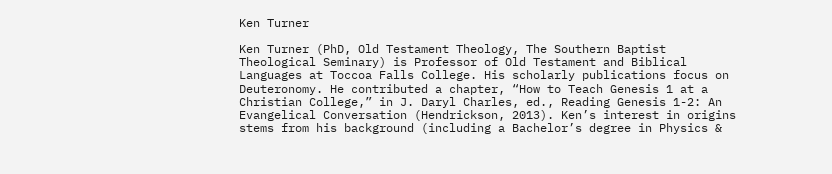Ken Turner

Ken Turner (PhD, Old Testament Theology, The Southern Baptist Theological Seminary) is Professor of Old Testament and Biblical Languages at Toccoa Falls College. His scholarly publications focus on Deuteronomy. He contributed a chapter, “How to Teach Genesis 1 at a Christian College,” in J. Daryl Charles, ed., Reading Genesis 1-2: An Evangelical Conversation (Hendrickson, 2013). Ken’s interest in origins stems from his background (including a Bachelor’s degree in Physics &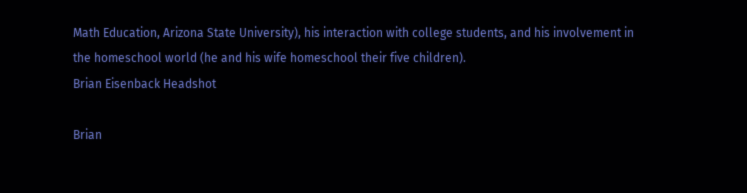Math Education, Arizona State University), his interaction with college students, and his involvement in the homeschool world (he and his wife homeschool their five children).
Brian Eisenback Headshot

Brian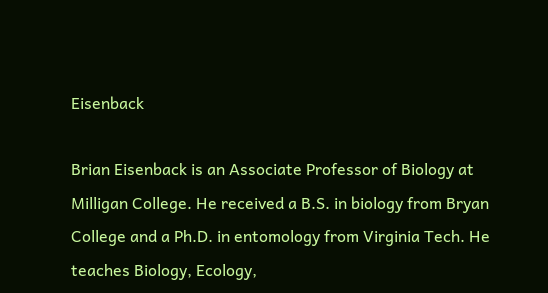Eisenback

Brian Eisenback is an Associate Professor of Biology at Milligan College. He received a B.S. in biology from Bryan College and a Ph.D. in entomology from Virginia Tech. He teaches Biology, Ecology,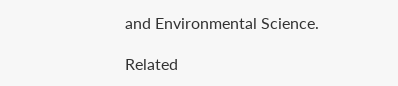and Environmental Science.

Related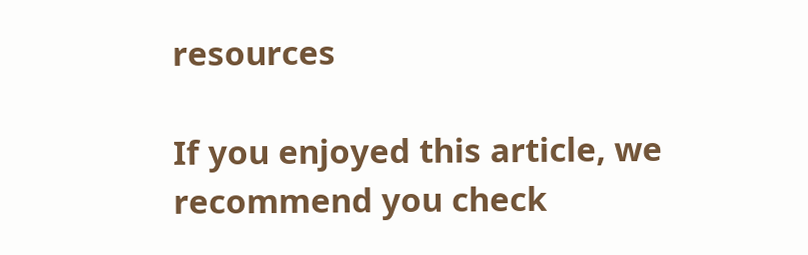resources

If you enjoyed this article, we recommend you check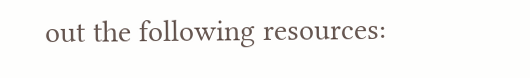out the following resources: